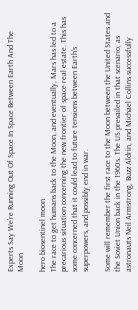Experts Say We’re Running Out Of Space In Space Between Earth And The Moon

hero biosentinel moon
The race to get humans back to the Moon, and eventually, Mars has led to a precarious situation concerning the new frontier of space real estate. This has some concerned that it could lead to future tensions between Earth's superpowers, and possibly end in war.

Some will remember the first race to the Moon between the United States and the Soviet Union back in the 1960s. The US prevailed in that scenario, as astronauts Neil Armstrong, Buzz Aldrin, and Michael Collins successfully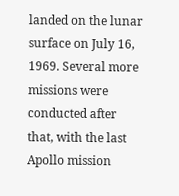landed on the lunar surface on July 16, 1969. Several more missions were conducted after that, with the last Apollo mission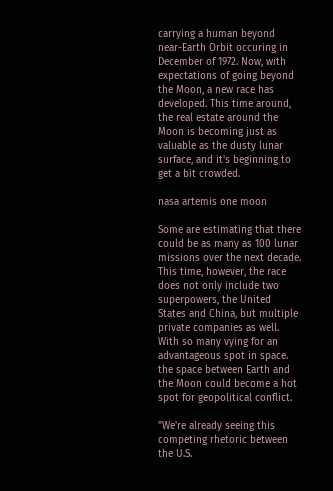carrying a human beyond near-Earth Orbit occuring in December of 1972. Now, with expectations of going beyond the Moon, a new race has developed. This time around, the real estate around the Moon is becoming just as valuable as the dusty lunar surface, and it's beginning to get a bit crowded.

nasa artemis one moon

Some are estimating that there could be as many as 100 lunar missions over the next decade. This time, however, the race does not only include two superpowers, the United States and China, but multiple private companies as well. With so many vying for an advantageous spot in space. the space between Earth and the Moon could become a hot spot for geopolitical conflict.

"We're already seeing this competing rhetoric between the U.S.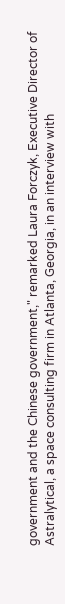government and the Chinese government," remarked Laura Forczyk, Executive Director of Astralytical, a space consulting firm in Atlanta, Georgia, in an interview with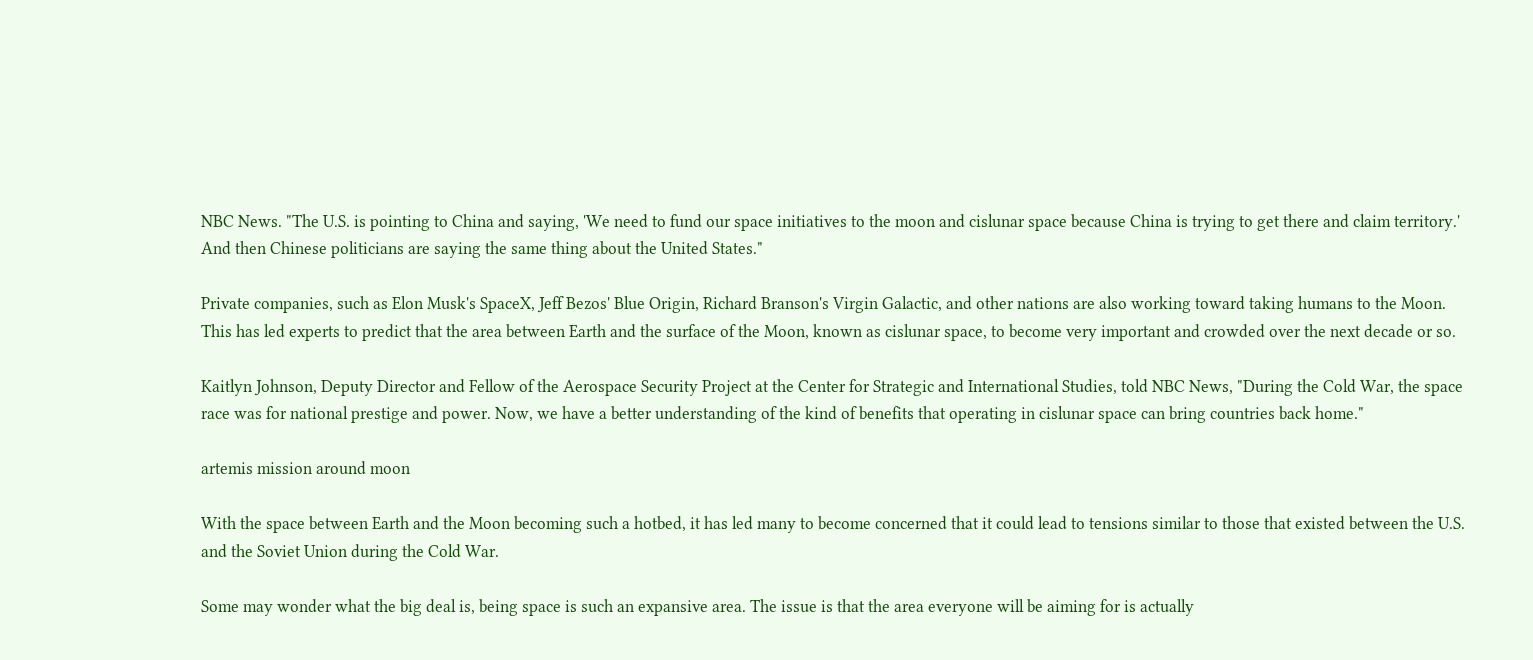NBC News. "The U.S. is pointing to China and saying, 'We need to fund our space initiatives to the moon and cislunar space because China is trying to get there and claim territory.' And then Chinese politicians are saying the same thing about the United States."

Private companies, such as Elon Musk's SpaceX, Jeff Bezos' Blue Origin, Richard Branson's Virgin Galactic, and other nations are also working toward taking humans to the Moon. This has led experts to predict that the area between Earth and the surface of the Moon, known as cislunar space, to become very important and crowded over the next decade or so.

Kaitlyn Johnson, Deputy Director and Fellow of the Aerospace Security Project at the Center for Strategic and International Studies, told NBC News, "During the Cold War, the space race was for national prestige and power. Now, we have a better understanding of the kind of benefits that operating in cislunar space can bring countries back home."

artemis mission around moon

With the space between Earth and the Moon becoming such a hotbed, it has led many to become concerned that it could lead to tensions similar to those that existed between the U.S. and the Soviet Union during the Cold War.

Some may wonder what the big deal is, being space is such an expansive area. The issue is that the area everyone will be aiming for is actually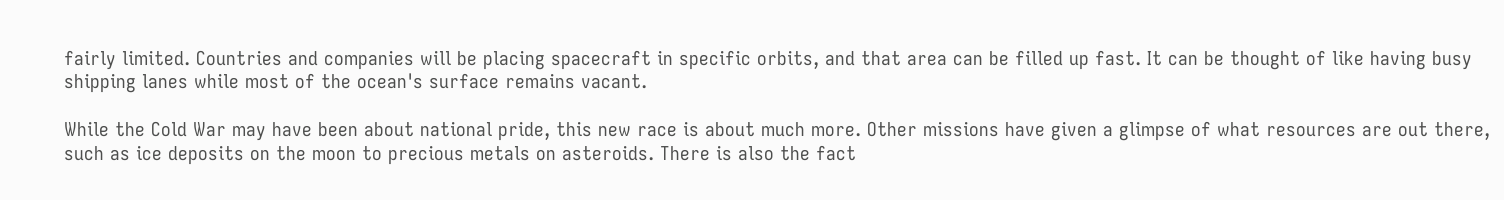fairly limited. Countries and companies will be placing spacecraft in specific orbits, and that area can be filled up fast. It can be thought of like having busy shipping lanes while most of the ocean's surface remains vacant.

While the Cold War may have been about national pride, this new race is about much more. Other missions have given a glimpse of what resources are out there, such as ice deposits on the moon to precious metals on asteroids. There is also the fact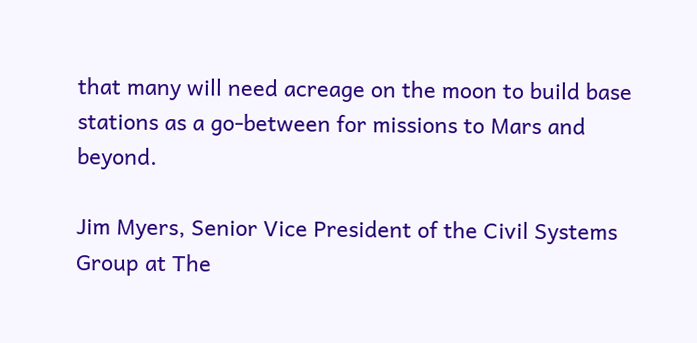that many will need acreage on the moon to build base stations as a go-between for missions to Mars and beyond.

Jim Myers, Senior Vice President of the Civil Systems Group at The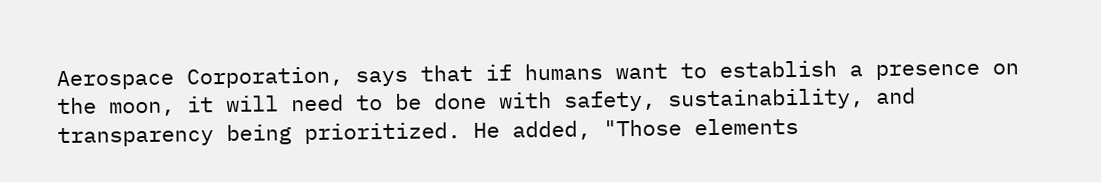Aerospace Corporation, says that if humans want to establish a presence on the moon, it will need to be done with safety, sustainability, and transparency being prioritized. He added, "Those elements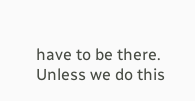have to be there. Unless we do this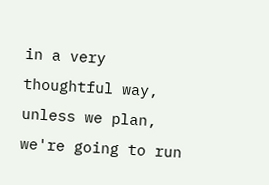in a very thoughtful way, unless we plan, we're going to run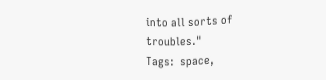into all sorts of troubles."
Tags:  space,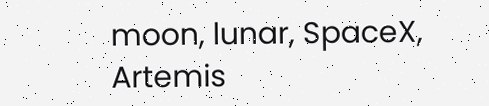moon, lunar, SpaceX, Artemis